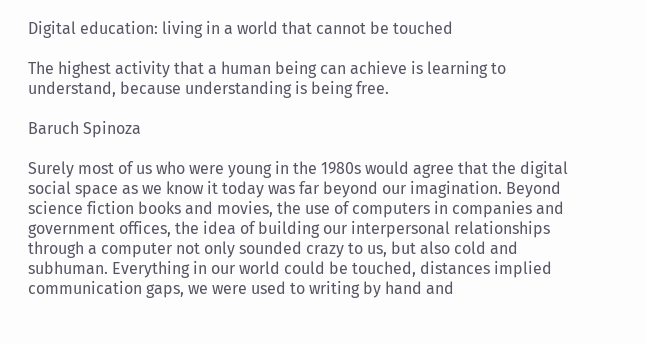Digital education: living in a world that cannot be touched

The highest activity that a human being can achieve is learning to understand, because understanding is being free.

Baruch Spinoza

Surely most of us who were young in the 1980s would agree that the digital social space as we know it today was far beyond our imagination. Beyond science fiction books and movies, the use of computers in companies and government offices, the idea of building our interpersonal relationships through a computer not only sounded crazy to us, but also cold and subhuman. Everything in our world could be touched, distances implied communication gaps, we were used to writing by hand and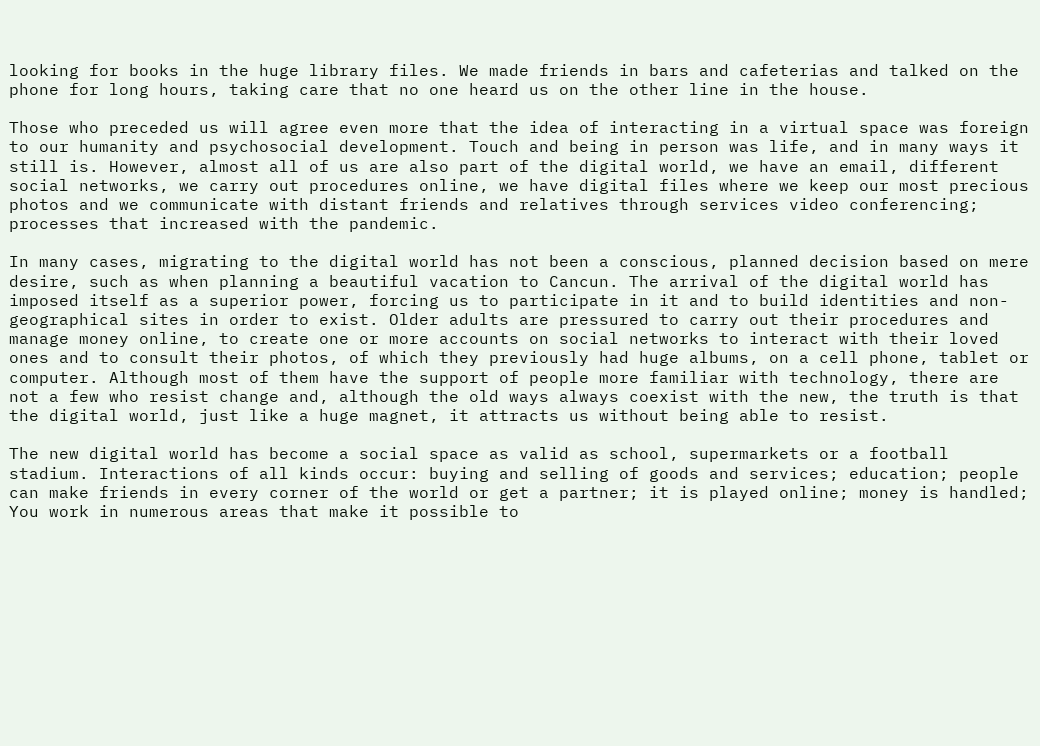looking for books in the huge library files. We made friends in bars and cafeterias and talked on the phone for long hours, taking care that no one heard us on the other line in the house.

Those who preceded us will agree even more that the idea of interacting in a virtual space was foreign to our humanity and psychosocial development. Touch and being in person was life, and in many ways it still is. However, almost all of us are also part of the digital world, we have an email, different social networks, we carry out procedures online, we have digital files where we keep our most precious photos and we communicate with distant friends and relatives through services video conferencing; processes that increased with the pandemic.

In many cases, migrating to the digital world has not been a conscious, planned decision based on mere desire, such as when planning a beautiful vacation to Cancun. The arrival of the digital world has imposed itself as a superior power, forcing us to participate in it and to build identities and non-geographical sites in order to exist. Older adults are pressured to carry out their procedures and manage money online, to create one or more accounts on social networks to interact with their loved ones and to consult their photos, of which they previously had huge albums, on a cell phone, tablet or computer. Although most of them have the support of people more familiar with technology, there are not a few who resist change and, although the old ways always coexist with the new, the truth is that the digital world, just like a huge magnet, it attracts us without being able to resist.

The new digital world has become a social space as valid as school, supermarkets or a football stadium. Interactions of all kinds occur: buying and selling of goods and services; education; people can make friends in every corner of the world or get a partner; it is played online; money is handled; You work in numerous areas that make it possible to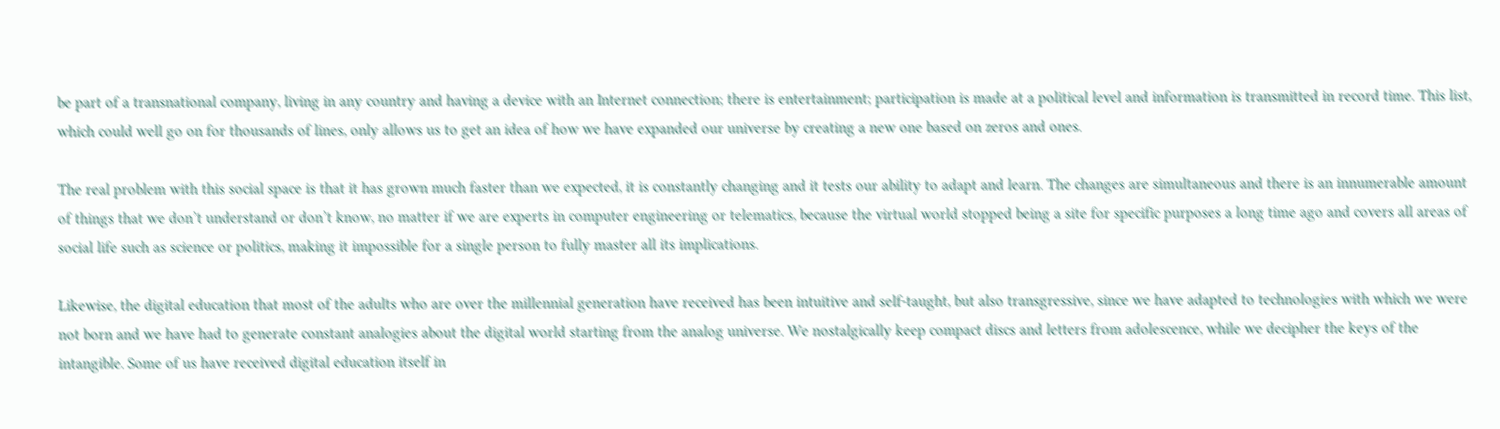be part of a transnational company, living in any country and having a device with an Internet connection; there is entertainment; participation is made at a political level and information is transmitted in record time. This list, which could well go on for thousands of lines, only allows us to get an idea of how we have expanded our universe by creating a new one based on zeros and ones.

The real problem with this social space is that it has grown much faster than we expected, it is constantly changing and it tests our ability to adapt and learn. The changes are simultaneous and there is an innumerable amount of things that we don’t understand or don’t know, no matter if we are experts in computer engineering or telematics, because the virtual world stopped being a site for specific purposes a long time ago and covers all areas of social life such as science or politics, making it impossible for a single person to fully master all its implications.

Likewise, the digital education that most of the adults who are over the millennial generation have received has been intuitive and self-taught, but also transgressive, since we have adapted to technologies with which we were not born and we have had to generate constant analogies about the digital world starting from the analog universe. We nostalgically keep compact discs and letters from adolescence, while we decipher the keys of the intangible. Some of us have received digital education itself in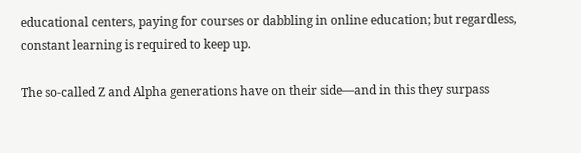educational centers, paying for courses or dabbling in online education; but regardless, constant learning is required to keep up.

The so-called Z and Alpha generations have on their side—and in this they surpass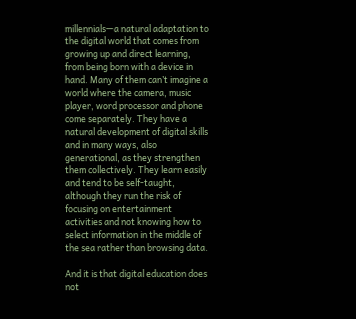millennials—a natural adaptation to the digital world that comes from growing up and direct learning, from being born with a device in hand. Many of them can’t imagine a world where the camera, music player, word processor and phone come separately. They have a natural development of digital skills and in many ways, also generational, as they strengthen them collectively. They learn easily and tend to be self-taught, although they run the risk of focusing on entertainment activities and not knowing how to select information in the middle of the sea rather than browsing data.

And it is that digital education does not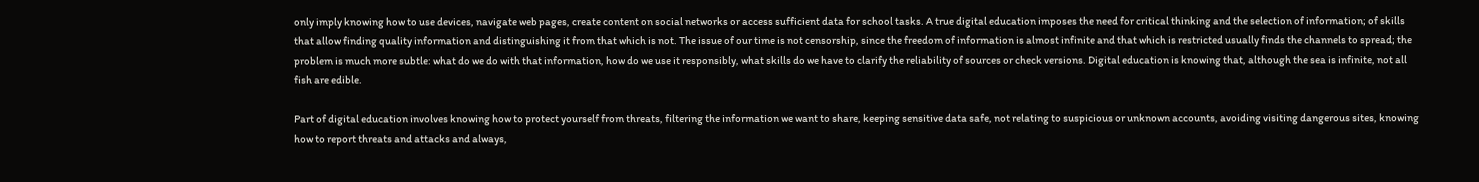only imply knowing how to use devices, navigate web pages, create content on social networks or access sufficient data for school tasks. A true digital education imposes the need for critical thinking and the selection of information; of skills that allow finding quality information and distinguishing it from that which is not. The issue of our time is not censorship, since the freedom of information is almost infinite and that which is restricted usually finds the channels to spread; the problem is much more subtle: what do we do with that information, how do we use it responsibly, what skills do we have to clarify the reliability of sources or check versions. Digital education is knowing that, although the sea is infinite, not all fish are edible.

Part of digital education involves knowing how to protect yourself from threats, filtering the information we want to share, keeping sensitive data safe, not relating to suspicious or unknown accounts, avoiding visiting dangerous sites, knowing how to report threats and attacks and always,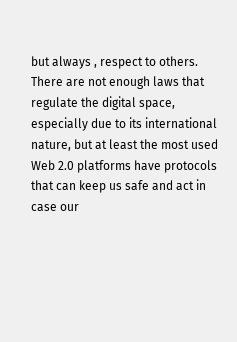but always , respect to others. There are not enough laws that regulate the digital space, especially due to its international nature, but at least the most used Web 2.0 platforms have protocols that can keep us safe and act in case our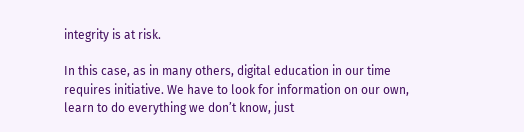integrity is at risk.

In this case, as in many others, digital education in our time requires initiative. We have to look for information on our own, learn to do everything we don’t know, just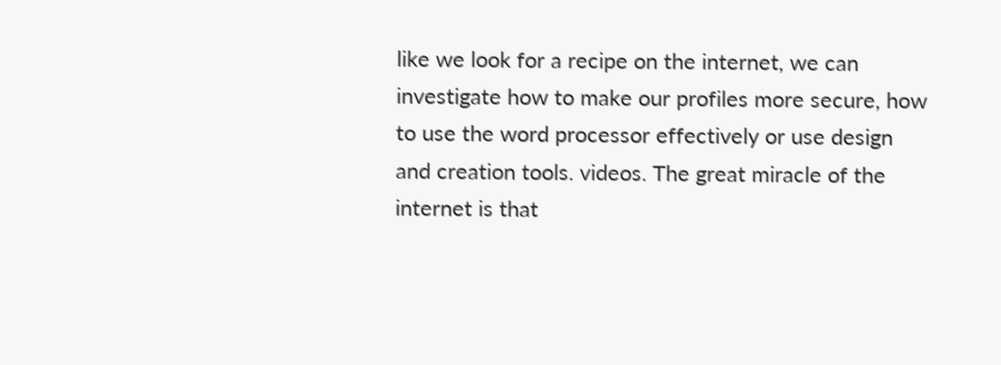like we look for a recipe on the internet, we can investigate how to make our profiles more secure, how to use the word processor effectively or use design and creation tools. videos. The great miracle of the internet is that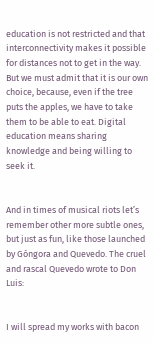education is not restricted and that interconnectivity makes it possible for distances not to get in the way. But we must admit that it is our own choice, because, even if the tree puts the apples, we have to take them to be able to eat. Digital education means sharing knowledge and being willing to seek it.


And in times of musical riots let’s remember other more subtle ones, but just as fun, like those launched by Góngora and Quevedo. The cruel and rascal Quevedo wrote to Don Luis:


I will spread my works with bacon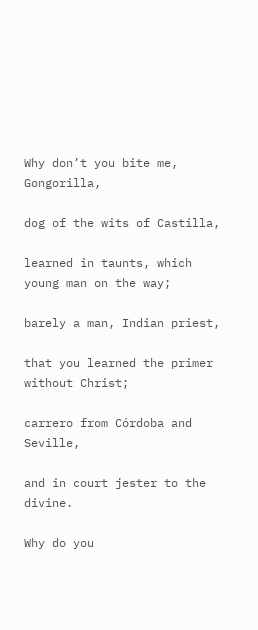Why don’t you bite me, Gongorilla,

dog of the wits of Castilla,

learned in taunts, which young man on the way;

barely a man, Indian priest,

that you learned the primer without Christ;

carrero from Córdoba and Seville,

and in court jester to the divine.

Why do you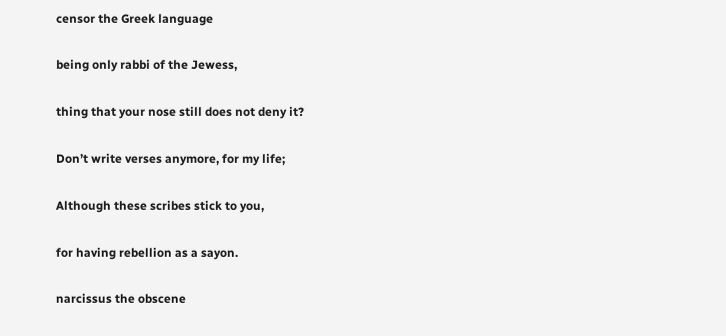censor the Greek language

being only rabbi of the Jewess,

thing that your nose still does not deny it?

Don’t write verses anymore, for my life;

Although these scribes stick to you,

for having rebellion as a sayon.

narcissus the obscene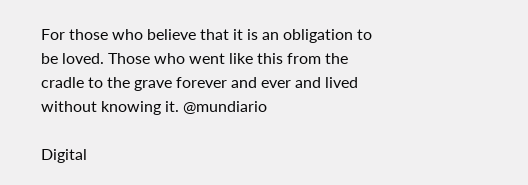For those who believe that it is an obligation to be loved. Those who went like this from the cradle to the grave forever and ever and lived without knowing it. @mundiario

Digital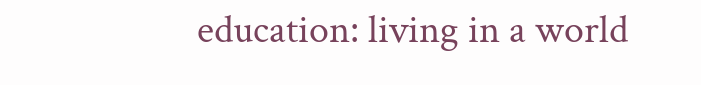education: living in a world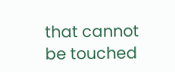that cannot be touched